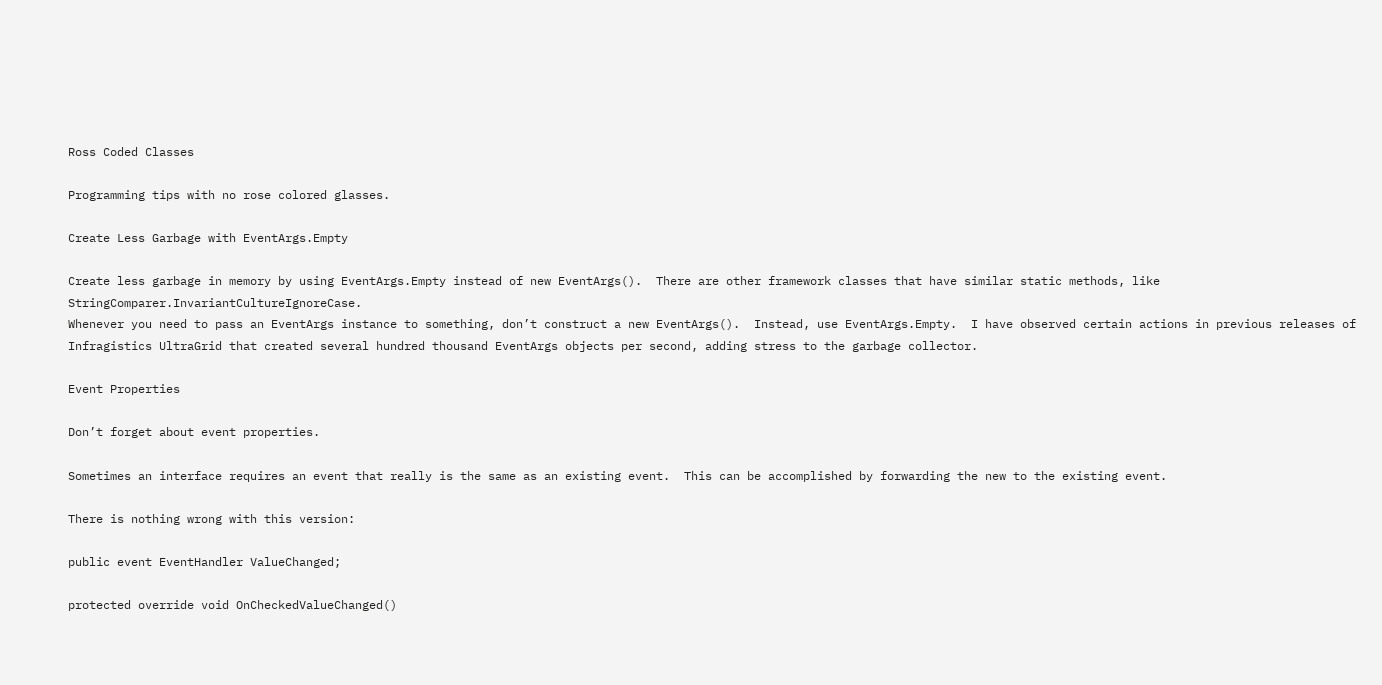Ross Coded Classes

Programming tips with no rose colored glasses.

Create Less Garbage with EventArgs.Empty

Create less garbage in memory by using EventArgs.Empty instead of new EventArgs().  There are other framework classes that have similar static methods, like StringComparer.InvariantCultureIgnoreCase.
Whenever you need to pass an EventArgs instance to something, don’t construct a new EventArgs().  Instead, use EventArgs.Empty.  I have observed certain actions in previous releases of Infragistics UltraGrid that created several hundred thousand EventArgs objects per second, adding stress to the garbage collector.

Event Properties

Don’t forget about event properties.

Sometimes an interface requires an event that really is the same as an existing event.  This can be accomplished by forwarding the new to the existing event.

There is nothing wrong with this version:

public event EventHandler ValueChanged;

protected override void OnCheckedValueChanged()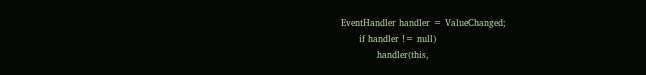EventHandler handler = ValueChanged;
      if handler != null)
            handler(this,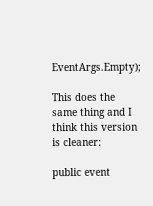EventArgs.Empty);

This does the same thing and I think this version is cleaner:

public event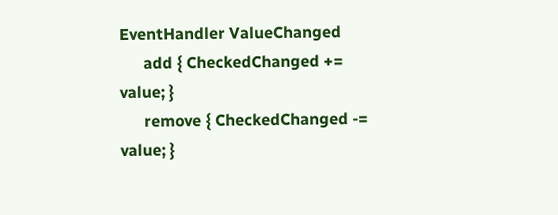EventHandler ValueChanged
      add { CheckedChanged += value; }
      remove { CheckedChanged -= value; }